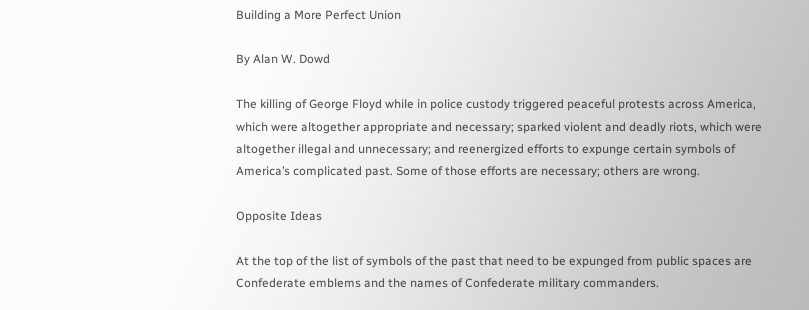Building a More Perfect Union

By Alan W. Dowd

The killing of George Floyd while in police custody triggered peaceful protests across America, which were altogether appropriate and necessary; sparked violent and deadly riots, which were altogether illegal and unnecessary; and reenergized efforts to expunge certain symbols of America’s complicated past. Some of those efforts are necessary; others are wrong.

Opposite Ideas

At the top of the list of symbols of the past that need to be expunged from public spaces are Confederate emblems and the names of Confederate military commanders.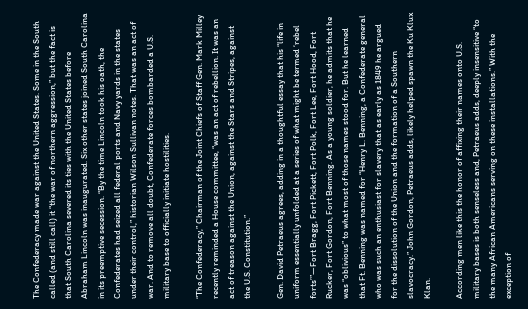The Confederacy made war against the United States. Some in the South called (and still call) it “the war of northern aggression,” but the fact is that South Carolina severed its ties with the United States before Abraham Lincoln was inaugurated. Six other states joined South Carolina in its preemptive secession. “By the time Lincoln took his oath, the Confederates had seized all federal ports and Navy yards in the states under their control,” historian Wilson Sullivan notes. That was an act of war. And to remove all doubt, Confederate forces bombarded a U.S. military base to officially initiate hostilities.

“The Confederacy,” Chairman of the Joint Chiefs of Staff Gen. Mark Milley recently reminded a House committee, “was an act of rebellion. It was an act of treason against the Union, against the Stars and Stripes, against the U.S. Constitution.”

Gen. David Petraeus agrees, adding in a thoughtful essay that his “life in uniform essentially unfolded at a series of what might be termed ‘rebel forts’”—Fort Bragg, Fort Pickett, Fort Polk, Fort Lee, Fort Hood, Fort Rucker, Fort Gordon, Fort Benning. As a young soldier, he admits that he was “oblivious” to what most of those names stood for. But he learned that Ft. Benning was named for “Henry L. Benning, a Confederate general who was such an enthusiast for slavery that as early as 1849 he argued for the dissolution of the Union and the formation of a Southern slavocracy.” John Gordon, Petraeus adds, likely helped spawn the Ku Klux Klan.

According men like this the honor of affixing their names onto U.S. military bases is both senseless and, Petraeus adds, deeply insensitive “to the many African Americans serving on these installations.” With the exception of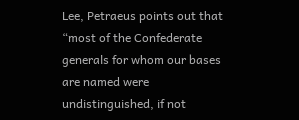Lee, Petraeus points out that “most of the Confederate generals for whom our bases are named were undistinguished, if not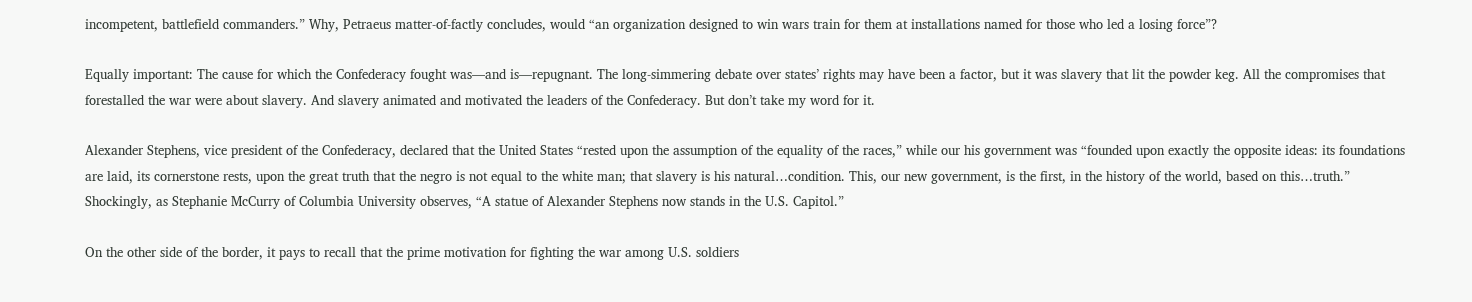incompetent, battlefield commanders.” Why, Petraeus matter-of-factly concludes, would “an organization designed to win wars train for them at installations named for those who led a losing force”?

Equally important: The cause for which the Confederacy fought was—and is—repugnant. The long-simmering debate over states’ rights may have been a factor, but it was slavery that lit the powder keg. All the compromises that forestalled the war were about slavery. And slavery animated and motivated the leaders of the Confederacy. But don’t take my word for it.

Alexander Stephens, vice president of the Confederacy, declared that the United States “rested upon the assumption of the equality of the races,” while our his government was “founded upon exactly the opposite ideas: its foundations are laid, its cornerstone rests, upon the great truth that the negro is not equal to the white man; that slavery is his natural…condition. This, our new government, is the first, in the history of the world, based on this…truth.” Shockingly, as Stephanie McCurry of Columbia University observes, “A statue of Alexander Stephens now stands in the U.S. Capitol.”

On the other side of the border, it pays to recall that the prime motivation for fighting the war among U.S. soldiers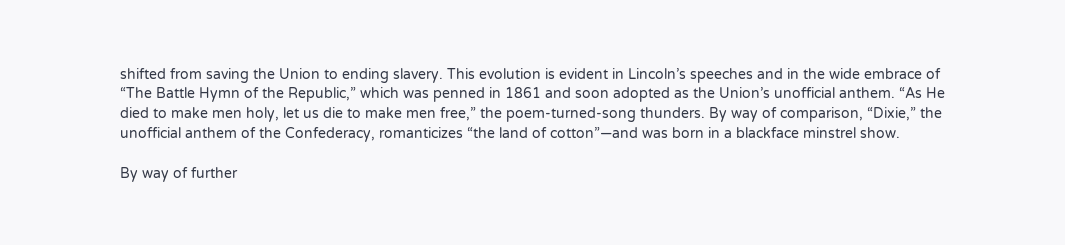shifted from saving the Union to ending slavery. This evolution is evident in Lincoln’s speeches and in the wide embrace of “The Battle Hymn of the Republic,” which was penned in 1861 and soon adopted as the Union’s unofficial anthem. “As He died to make men holy, let us die to make men free,” the poem-turned-song thunders. By way of comparison, “Dixie,” the unofficial anthem of the Confederacy, romanticizes “the land of cotton”—and was born in a blackface minstrel show.

By way of further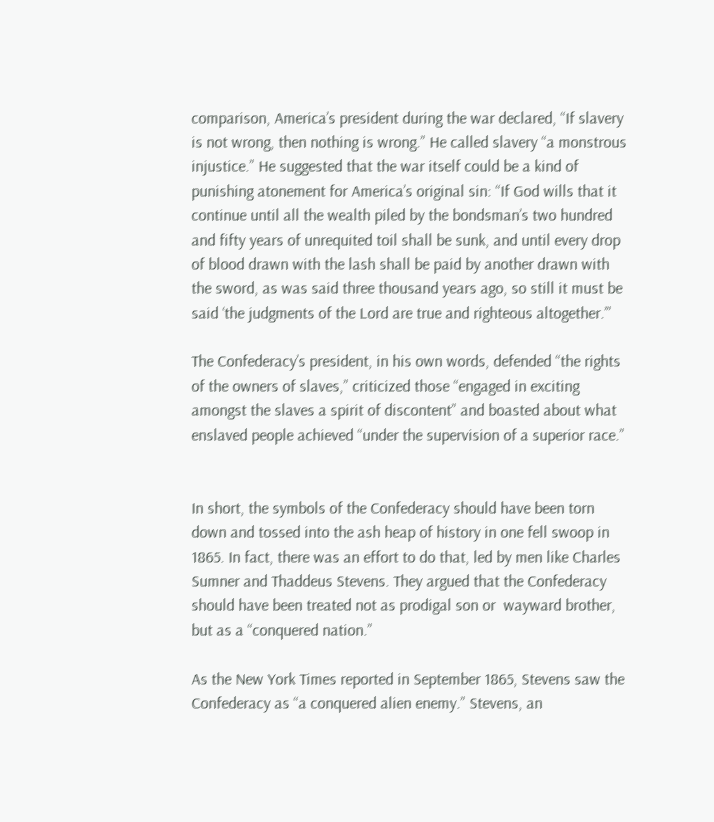comparison, America’s president during the war declared, “If slavery is not wrong, then nothing is wrong.” He called slavery “a monstrous injustice.” He suggested that the war itself could be a kind of punishing atonement for America’s original sin: “If God wills that it continue until all the wealth piled by the bondsman’s two hundred and fifty years of unrequited toil shall be sunk, and until every drop of blood drawn with the lash shall be paid by another drawn with the sword, as was said three thousand years ago, so still it must be said ‘the judgments of the Lord are true and righteous altogether.’”

The Confederacy’s president, in his own words, defended “the rights of the owners of slaves,” criticized those “engaged in exciting amongst the slaves a spirit of discontent” and boasted about what enslaved people achieved “under the supervision of a superior race.”


In short, the symbols of the Confederacy should have been torn down and tossed into the ash heap of history in one fell swoop in 1865. In fact, there was an effort to do that, led by men like Charles Sumner and Thaddeus Stevens. They argued that the Confederacy should have been treated not as prodigal son or  wayward brother, but as a “conquered nation.”

As the New York Times reported in September 1865, Stevens saw the Confederacy as “a conquered alien enemy.” Stevens, an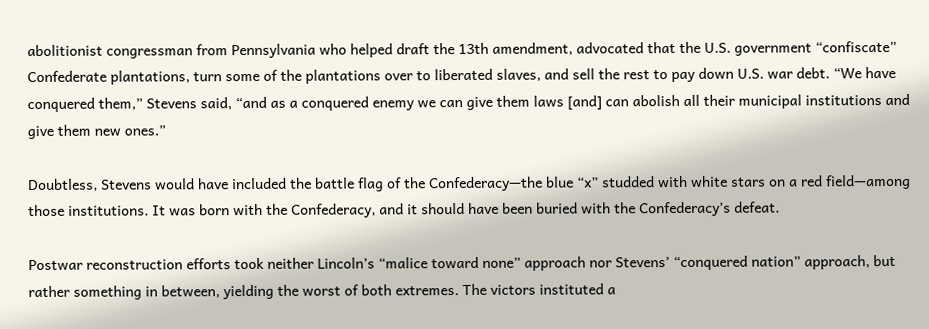abolitionist congressman from Pennsylvania who helped draft the 13th amendment, advocated that the U.S. government “confiscate” Confederate plantations, turn some of the plantations over to liberated slaves, and sell the rest to pay down U.S. war debt. “We have conquered them,” Stevens said, “and as a conquered enemy we can give them laws [and] can abolish all their municipal institutions and give them new ones.”

Doubtless, Stevens would have included the battle flag of the Confederacy—the blue “x” studded with white stars on a red field—among those institutions. It was born with the Confederacy, and it should have been buried with the Confederacy’s defeat.

Postwar reconstruction efforts took neither Lincoln’s “malice toward none” approach nor Stevens’ “conquered nation” approach, but rather something in between, yielding the worst of both extremes. The victors instituted a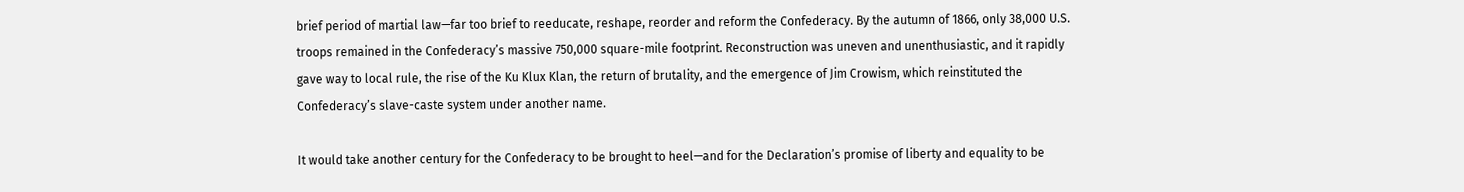brief period of martial law—far too brief to reeducate, reshape, reorder and reform the Confederacy. By the autumn of 1866, only 38,000 U.S. troops remained in the Confederacy’s massive 750,000 square-mile footprint. Reconstruction was uneven and unenthusiastic, and it rapidly gave way to local rule, the rise of the Ku Klux Klan, the return of brutality, and the emergence of Jim Crowism, which reinstituted the Confederacy’s slave-caste system under another name.

It would take another century for the Confederacy to be brought to heel—and for the Declaration’s promise of liberty and equality to be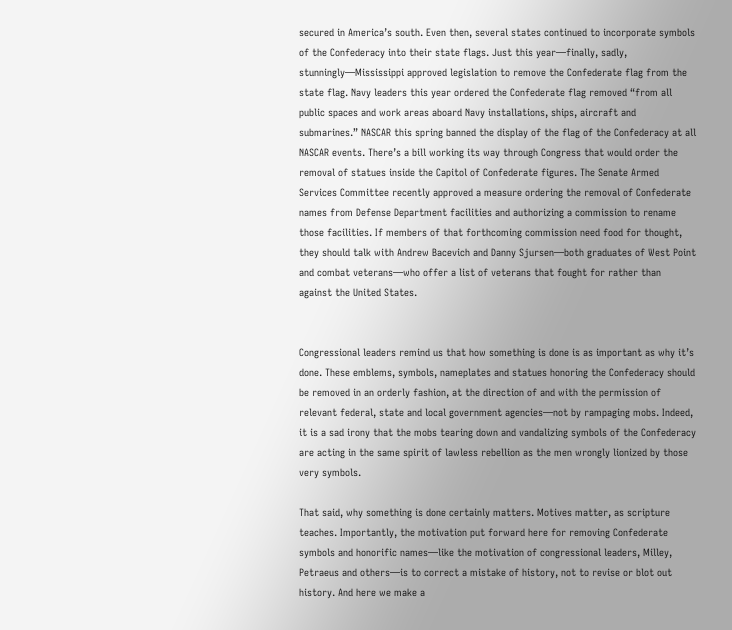secured in America’s south. Even then, several states continued to incorporate symbols of the Confederacy into their state flags. Just this year—finally, sadly, stunningly—Mississippi approved legislation to remove the Confederate flag from the state flag. Navy leaders this year ordered the Confederate flag removed “from all public spaces and work areas aboard Navy installations, ships, aircraft and submarines.” NASCAR this spring banned the display of the flag of the Confederacy at all NASCAR events. There’s a bill working its way through Congress that would order the removal of statues inside the Capitol of Confederate figures. The Senate Armed Services Committee recently approved a measure ordering the removal of Confederate names from Defense Department facilities and authorizing a commission to rename those facilities. If members of that forthcoming commission need food for thought, they should talk with Andrew Bacevich and Danny Sjursen—both graduates of West Point and combat veterans—who offer a list of veterans that fought for rather than against the United States.


Congressional leaders remind us that how something is done is as important as why it’s done. These emblems, symbols, nameplates and statues honoring the Confederacy should be removed in an orderly fashion, at the direction of and with the permission of relevant federal, state and local government agencies—not by rampaging mobs. Indeed, it is a sad irony that the mobs tearing down and vandalizing symbols of the Confederacy are acting in the same spirit of lawless rebellion as the men wrongly lionized by those very symbols.

That said, why something is done certainly matters. Motives matter, as scripture teaches. Importantly, the motivation put forward here for removing Confederate symbols and honorific names—like the motivation of congressional leaders, Milley, Petraeus and others—is to correct a mistake of history, not to revise or blot out history. And here we make a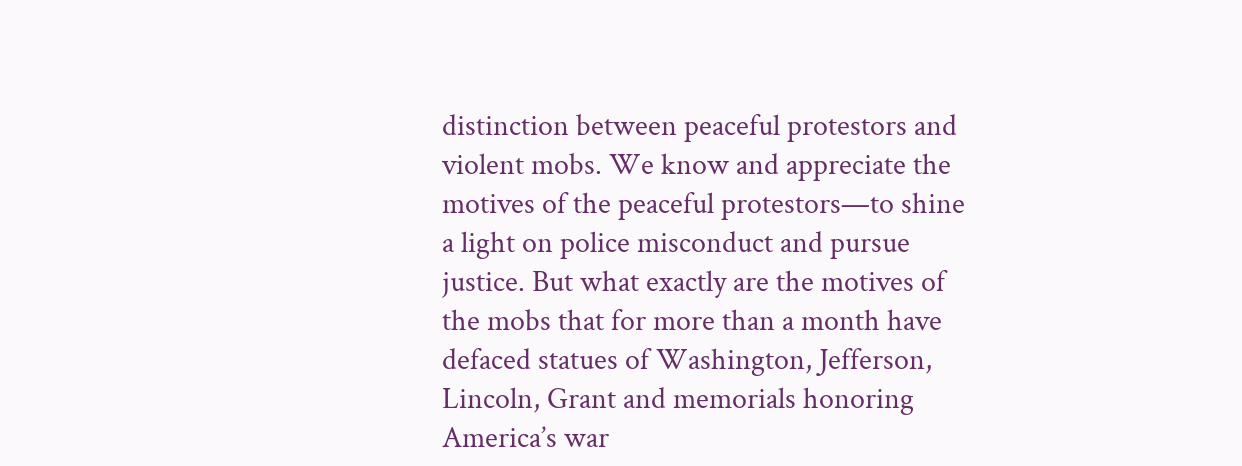distinction between peaceful protestors and violent mobs. We know and appreciate the motives of the peaceful protestors—to shine a light on police misconduct and pursue justice. But what exactly are the motives of the mobs that for more than a month have defaced statues of Washington, Jefferson, Lincoln, Grant and memorials honoring America’s war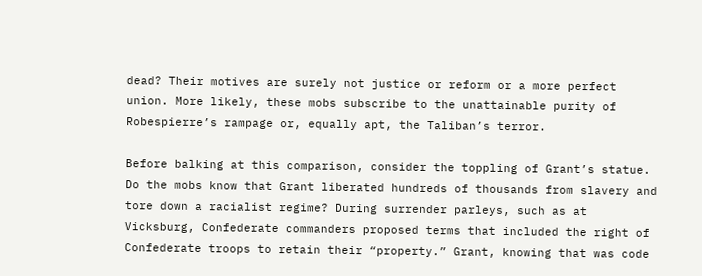dead? Their motives are surely not justice or reform or a more perfect union. More likely, these mobs subscribe to the unattainable purity of Robespierre’s rampage or, equally apt, the Taliban’s terror.

Before balking at this comparison, consider the toppling of Grant’s statue. Do the mobs know that Grant liberated hundreds of thousands from slavery and tore down a racialist regime? During surrender parleys, such as at Vicksburg, Confederate commanders proposed terms that included the right of Confederate troops to retain their “property.” Grant, knowing that was code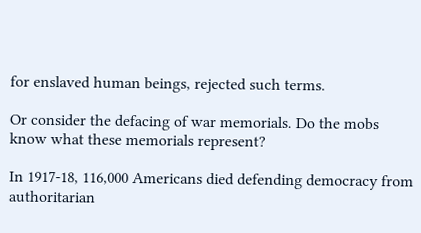for enslaved human beings, rejected such terms.

Or consider the defacing of war memorials. Do the mobs know what these memorials represent?

In 1917-18, 116,000 Americans died defending democracy from authoritarian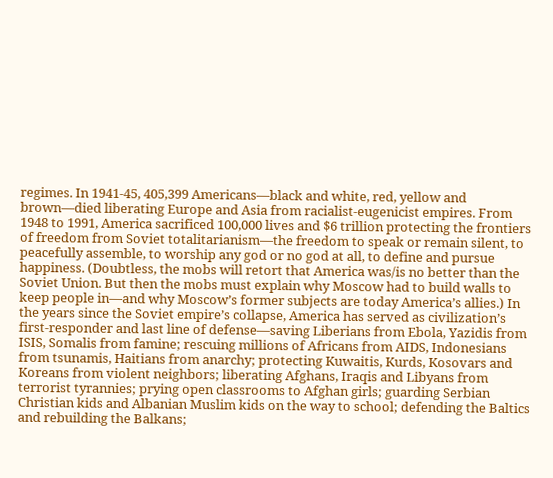regimes. In 1941-45, 405,399 Americans—black and white, red, yellow and brown—died liberating Europe and Asia from racialist-eugenicist empires. From 1948 to 1991, America sacrificed 100,000 lives and $6 trillion protecting the frontiers of freedom from Soviet totalitarianism—the freedom to speak or remain silent, to peacefully assemble, to worship any god or no god at all, to define and pursue happiness. (Doubtless, the mobs will retort that America was/is no better than the Soviet Union. But then the mobs must explain why Moscow had to build walls to keep people in—and why Moscow’s former subjects are today America’s allies.) In the years since the Soviet empire’s collapse, America has served as civilization’s first-responder and last line of defense—saving Liberians from Ebola, Yazidis from ISIS, Somalis from famine; rescuing millions of Africans from AIDS, Indonesians from tsunamis, Haitians from anarchy; protecting Kuwaitis, Kurds, Kosovars and Koreans from violent neighbors; liberating Afghans, Iraqis and Libyans from terrorist tyrannies; prying open classrooms to Afghan girls; guarding Serbian Christian kids and Albanian Muslim kids on the way to school; defending the Baltics and rebuilding the Balkans;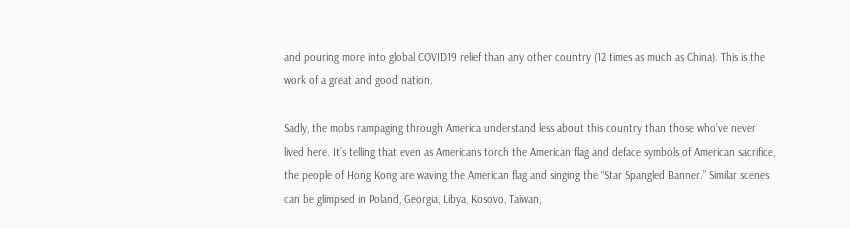and pouring more into global COVID19 relief than any other country (12 times as much as China). This is the work of a great and good nation.

Sadly, the mobs rampaging through America understand less about this country than those who’ve never lived here. It’s telling that even as Americans torch the American flag and deface symbols of American sacrifice, the people of Hong Kong are waving the American flag and singing the “Star Spangled Banner.” Similar scenes can be glimpsed in Poland, Georgia, Libya, Kosovo, Taiwan,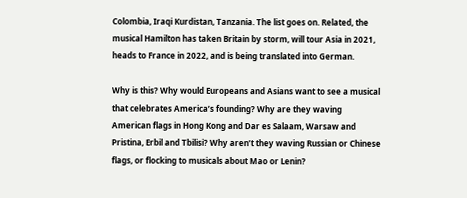Colombia, Iraqi Kurdistan, Tanzania. The list goes on. Related, the musical Hamilton has taken Britain by storm, will tour Asia in 2021, heads to France in 2022, and is being translated into German.

Why is this? Why would Europeans and Asians want to see a musical that celebrates America’s founding? Why are they waving American flags in Hong Kong and Dar es Salaam, Warsaw and Pristina, Erbil and Tbilisi? Why aren’t they waving Russian or Chinese flags, or flocking to musicals about Mao or Lenin?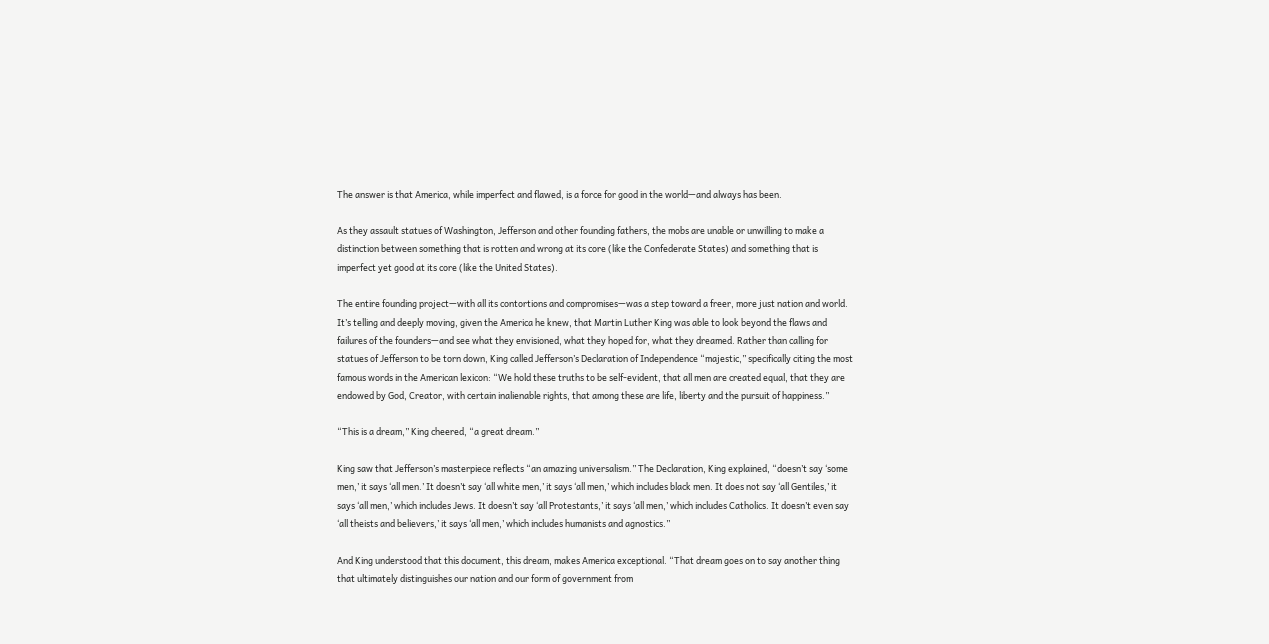The answer is that America, while imperfect and flawed, is a force for good in the world—and always has been.

As they assault statues of Washington, Jefferson and other founding fathers, the mobs are unable or unwilling to make a distinction between something that is rotten and wrong at its core (like the Confederate States) and something that is imperfect yet good at its core (like the United States).

The entire founding project—with all its contortions and compromises—was a step toward a freer, more just nation and world. It’s telling and deeply moving, given the America he knew, that Martin Luther King was able to look beyond the flaws and failures of the founders—and see what they envisioned, what they hoped for, what they dreamed. Rather than calling for statues of Jefferson to be torn down, King called Jefferson’s Declaration of Independence “majestic,” specifically citing the most famous words in the American lexicon: “We hold these truths to be self-evident, that all men are created equal, that they are endowed by God, Creator, with certain inalienable rights, that among these are life, liberty and the pursuit of happiness.”

“This is a dream,” King cheered, “a great dream.”

King saw that Jefferson’s masterpiece reflects “an amazing universalism.” The Declaration, King explained, “doesn’t say ‘some men,’ it says ‘all men.’ It doesn’t say ‘all white men,’ it says ‘all men,’ which includes black men. It does not say ‘all Gentiles,’ it says ‘all men,’ which includes Jews. It doesn’t say ‘all Protestants,’ it says ‘all men,’ which includes Catholics. It doesn’t even say ‘all theists and believers,’ it says ‘all men,’ which includes humanists and agnostics.”

And King understood that this document, this dream, makes America exceptional. “That dream goes on to say another thing that ultimately distinguishes our nation and our form of government from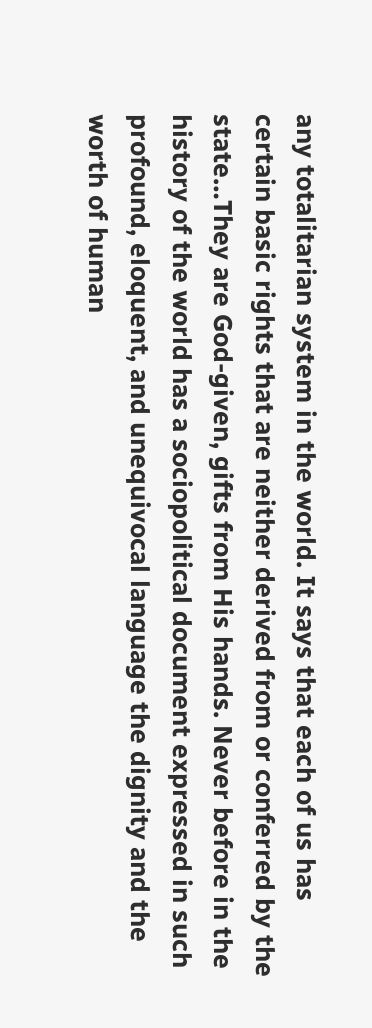any totalitarian system in the world. It says that each of us has certain basic rights that are neither derived from or conferred by the state…They are God-given, gifts from His hands. Never before in the history of the world has a sociopolitical document expressed in such profound, eloquent, and unequivocal language the dignity and the worth of human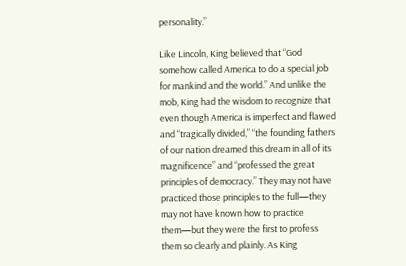personality.”

Like Lincoln, King believed that “God somehow called America to do a special job for mankind and the world.” And unlike the mob, King had the wisdom to recognize that even though America is imperfect and flawed and “tragically divided,” “the founding fathers of our nation dreamed this dream in all of its magnificence” and “professed the great principles of democracy.” They may not have practiced those principles to the full—they may not have known how to practice them—but they were the first to profess them so clearly and plainly. As King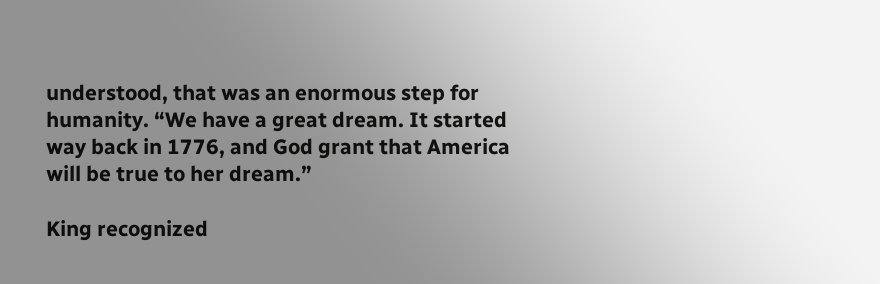understood, that was an enormous step for humanity. “We have a great dream. It started way back in 1776, and God grant that America will be true to her dream.”

King recognized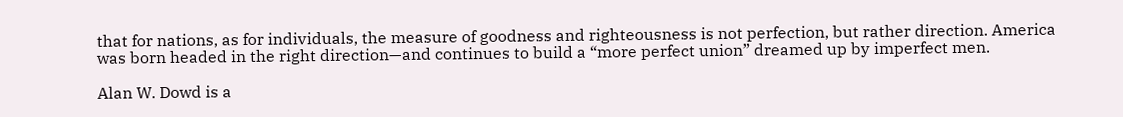that for nations, as for individuals, the measure of goodness and righteousness is not perfection, but rather direction. America was born headed in the right direction—and continues to build a “more perfect union” dreamed up by imperfect men.

Alan W. Dowd is a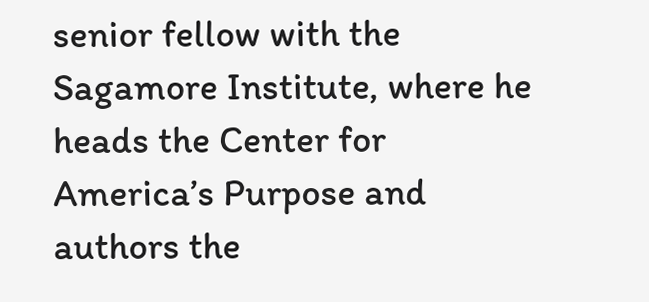senior fellow with the Sagamore Institute, where he heads the Center for America’s Purpose and authors the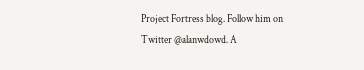Project Fortress blog. Follow him on Twitter @alanwdowd. A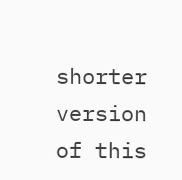shorter version of this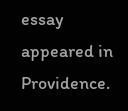essay appeared in Providence.